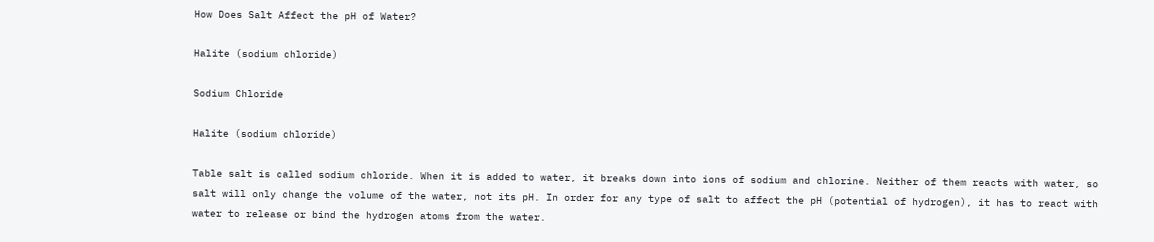How Does Salt Affect the pH of Water?

Halite (sodium chloride)

Sodium Chloride

Halite (sodium chloride)

Table salt is called sodium chloride. When it is added to water, it breaks down into ions of sodium and chlorine. Neither of them reacts with water, so salt will only change the volume of the water, not its pH. In order for any type of salt to affect the pH (potential of hydrogen), it has to react with water to release or bind the hydrogen atoms from the water.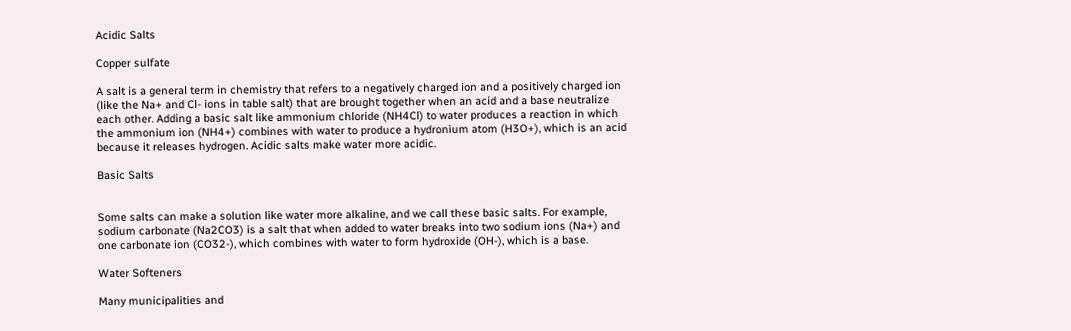Acidic Salts

Copper sulfate

A salt is a general term in chemistry that refers to a negatively charged ion and a positively charged ion (like the Na+ and Cl- ions in table salt) that are brought together when an acid and a base neutralize each other. Adding a basic salt like ammonium chloride (NH4Cl) to water produces a reaction in which the ammonium ion (NH4+) combines with water to produce a hydronium atom (H3O+), which is an acid because it releases hydrogen. Acidic salts make water more acidic.

Basic Salts


Some salts can make a solution like water more alkaline, and we call these basic salts. For example, sodium carbonate (Na2CO3) is a salt that when added to water breaks into two sodium ions (Na+) and one carbonate ion (CO32-), which combines with water to form hydroxide (OH-), which is a base.

Water Softeners

Many municipalities and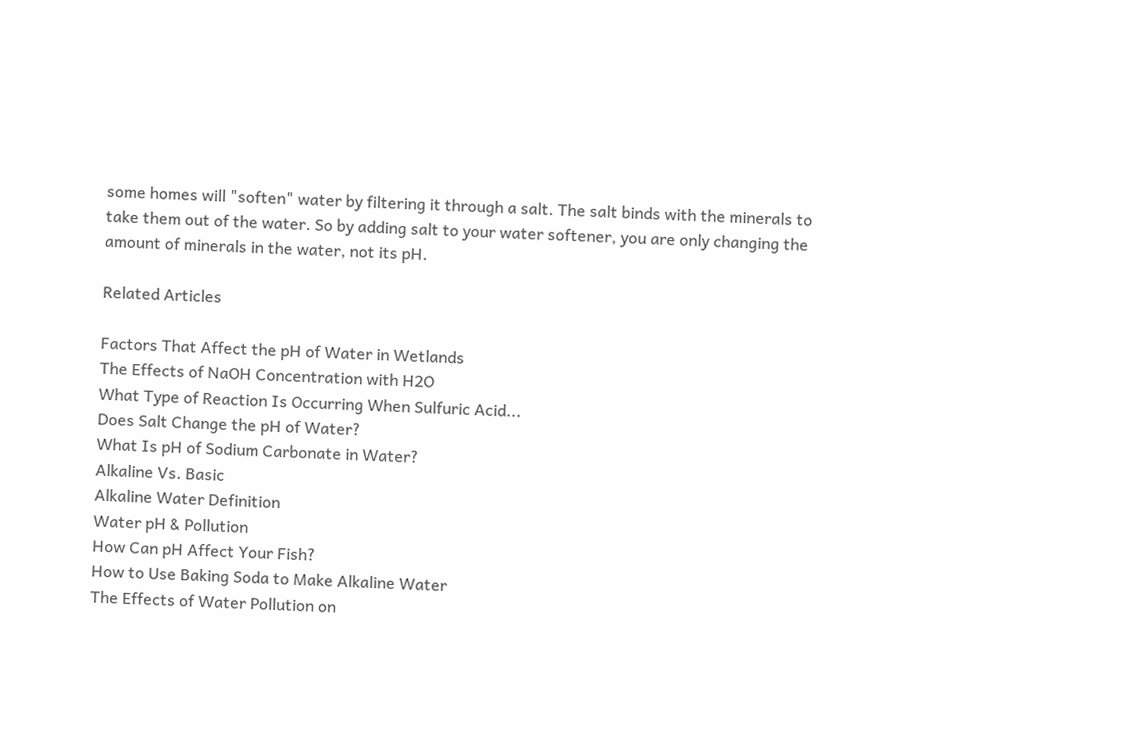some homes will "soften" water by filtering it through a salt. The salt binds with the minerals to take them out of the water. So by adding salt to your water softener, you are only changing the amount of minerals in the water, not its pH.

Related Articles

Factors That Affect the pH of Water in Wetlands
The Effects of NaOH Concentration with H2O
What Type of Reaction Is Occurring When Sulfuric Acid...
Does Salt Change the pH of Water?
What Is pH of Sodium Carbonate in Water?
Alkaline Vs. Basic
Alkaline Water Definition
Water pH & Pollution
How Can pH Affect Your Fish?
How to Use Baking Soda to Make Alkaline Water
The Effects of Water Pollution on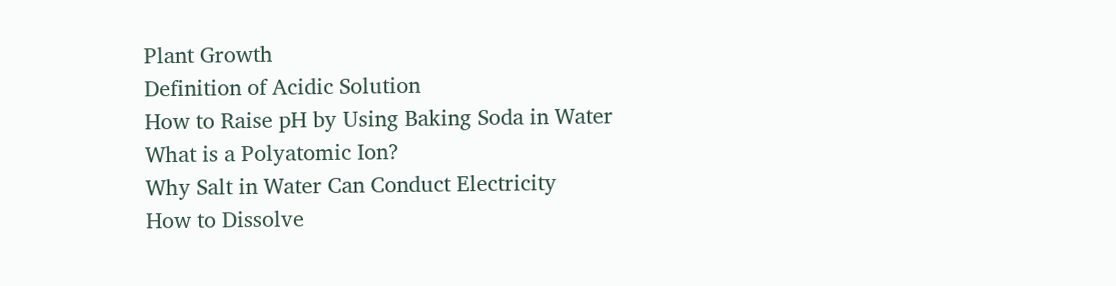Plant Growth
Definition of Acidic Solution
How to Raise pH by Using Baking Soda in Water
What is a Polyatomic Ion?
Why Salt in Water Can Conduct Electricity
How to Dissolve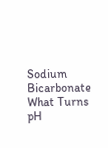Sodium Bicarbonate
What Turns pH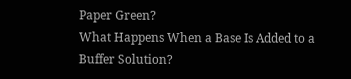Paper Green?
What Happens When a Base Is Added to a Buffer Solution?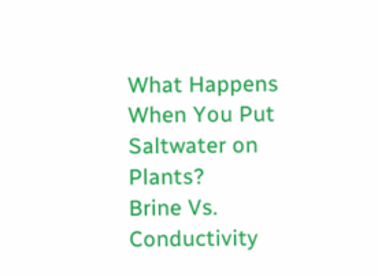What Happens When You Put Saltwater on Plants?
Brine Vs. Conductivity